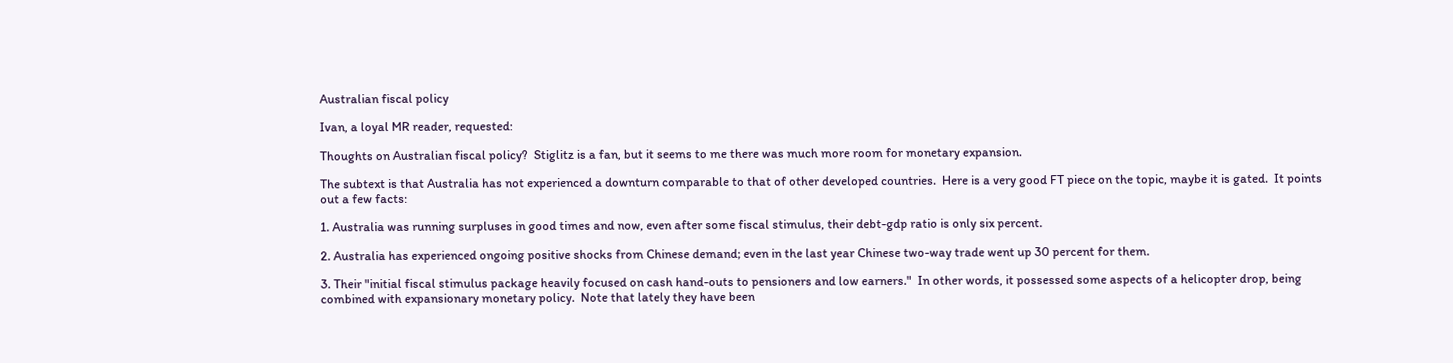Australian fiscal policy

Ivan, a loyal MR reader, requested:

Thoughts on Australian fiscal policy?  Stiglitz is a fan, but it seems to me there was much more room for monetary expansion.

The subtext is that Australia has not experienced a downturn comparable to that of other developed countries.  Here is a very good FT piece on the topic, maybe it is gated.  It points out a few facts:

1. Australia was running surpluses in good times and now, even after some fiscal stimulus, their debt-gdp ratio is only six percent.

2. Australia has experienced ongoing positive shocks from Chinese demand; even in the last year Chinese two-way trade went up 30 percent for them.

3. Their "initial fiscal stimulus package heavily focused on cash hand-outs to pensioners and low earners."  In other words, it possessed some aspects of a helicopter drop, being combined with expansionary monetary policy.  Note that lately they have been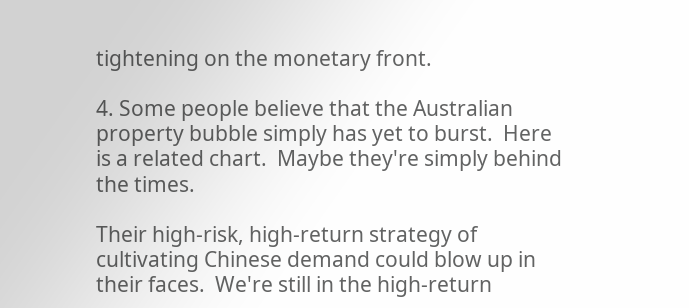tightening on the monetary front.

4. Some people believe that the Australian property bubble simply has yet to burst.  Here is a related chart.  Maybe they're simply behind the times.

Their high-risk, high-return strategy of cultivating Chinese demand could blow up in their faces.  We're still in the high-return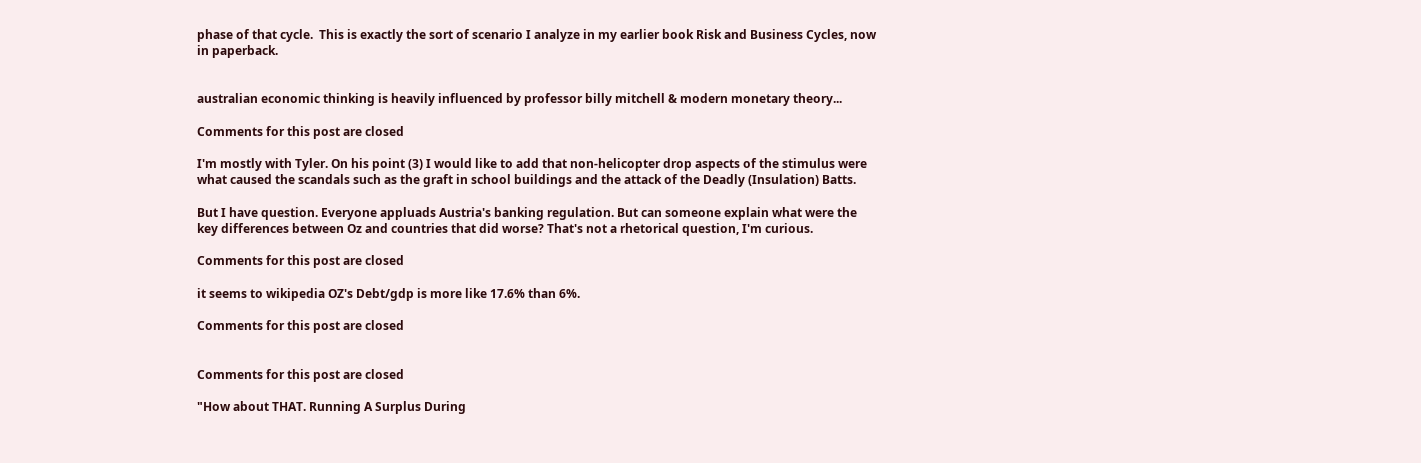phase of that cycle.  This is exactly the sort of scenario I analyze in my earlier book Risk and Business Cycles, now in paperback.


australian economic thinking is heavily influenced by professor billy mitchell & modern monetary theory...

Comments for this post are closed

I'm mostly with Tyler. On his point (3) I would like to add that non-helicopter drop aspects of the stimulus were what caused the scandals such as the graft in school buildings and the attack of the Deadly (Insulation) Batts.

But I have question. Everyone appluads Austria's banking regulation. But can someone explain what were the key differences between Oz and countries that did worse? That's not a rhetorical question, I'm curious.

Comments for this post are closed

it seems to wikipedia OZ's Debt/gdp is more like 17.6% than 6%.

Comments for this post are closed


Comments for this post are closed

"How about THAT. Running A Surplus During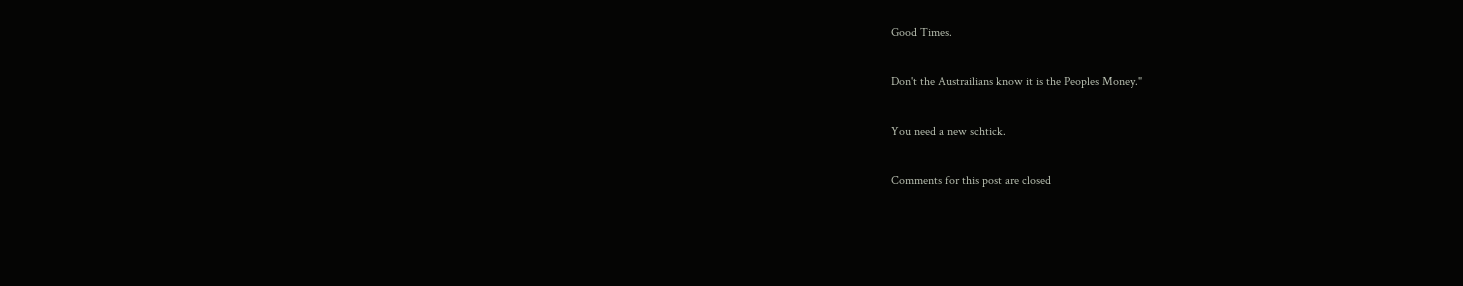Good Times.

Don't the Austrailians know it is the Peoples Money."

You need a new schtick.

Comments for this post are closed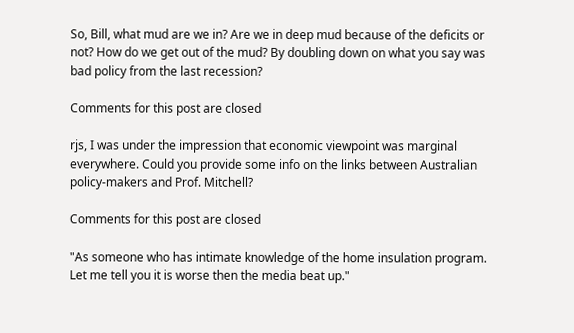So, Bill, what mud are we in? Are we in deep mud because of the deficits or not? How do we get out of the mud? By doubling down on what you say was bad policy from the last recession?

Comments for this post are closed

rjs, I was under the impression that economic viewpoint was marginal everywhere. Could you provide some info on the links between Australian policy-makers and Prof. Mitchell?

Comments for this post are closed

"As someone who has intimate knowledge of the home insulation program. Let me tell you it is worse then the media beat up."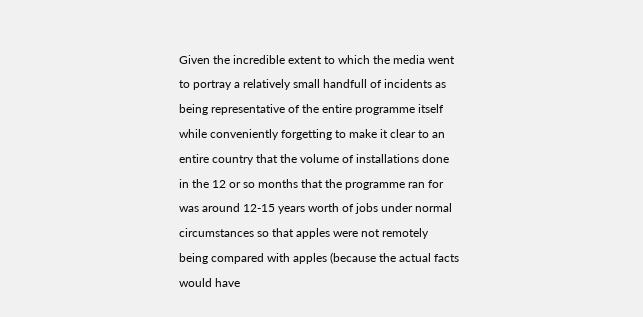Given the incredible extent to which the media went to portray a relatively small handfull of incidents as being representative of the entire programme itself while conveniently forgetting to make it clear to an entire country that the volume of installations done in the 12 or so months that the programme ran for was around 12-15 years worth of jobs under normal circumstances so that apples were not remotely being compared with apples (because the actual facts would have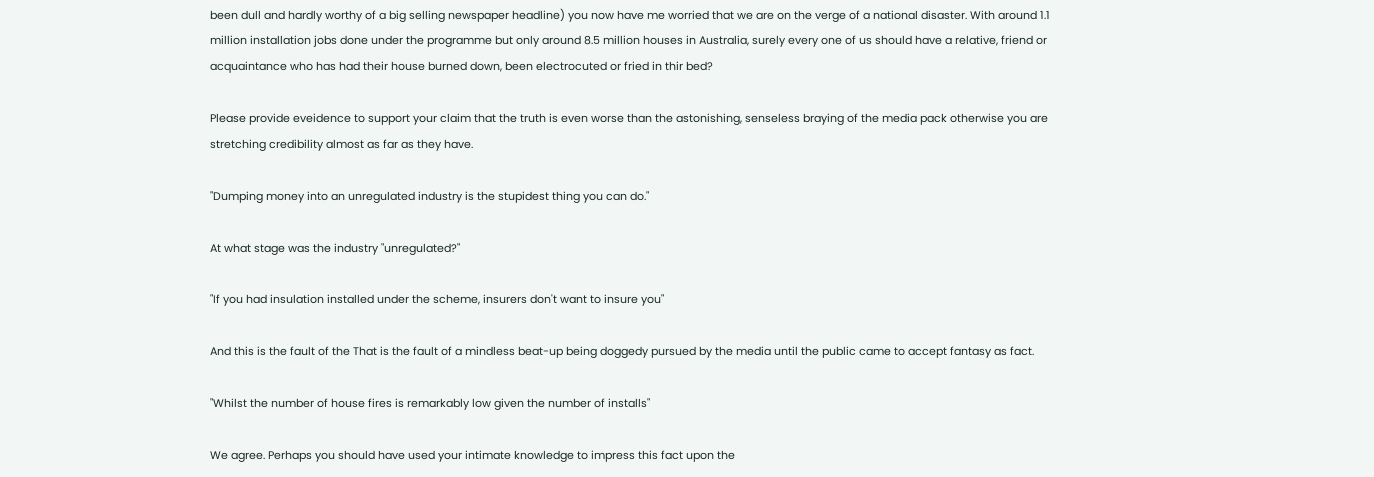been dull and hardly worthy of a big selling newspaper headline) you now have me worried that we are on the verge of a national disaster. With around 1.1 million installation jobs done under the programme but only around 8.5 million houses in Australia, surely every one of us should have a relative, friend or acquaintance who has had their house burned down, been electrocuted or fried in thir bed?

Please provide eveidence to support your claim that the truth is even worse than the astonishing, senseless braying of the media pack otherwise you are stretching credibility almost as far as they have.

"Dumping money into an unregulated industry is the stupidest thing you can do."

At what stage was the industry "unregulated?"

"If you had insulation installed under the scheme, insurers don't want to insure you"

And this is the fault of the That is the fault of a mindless beat-up being doggedy pursued by the media until the public came to accept fantasy as fact.

"Whilst the number of house fires is remarkably low given the number of installs"

We agree. Perhaps you should have used your intimate knowledge to impress this fact upon the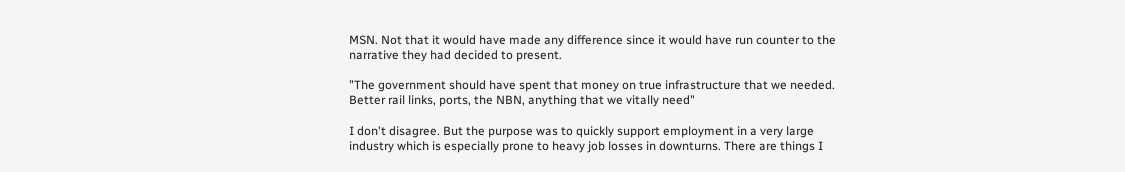MSN. Not that it would have made any difference since it would have run counter to the narrative they had decided to present.

"The government should have spent that money on true infrastructure that we needed. Better rail links, ports, the NBN, anything that we vitally need"

I don't disagree. But the purpose was to quickly support employment in a very large industry which is especially prone to heavy job losses in downturns. There are things I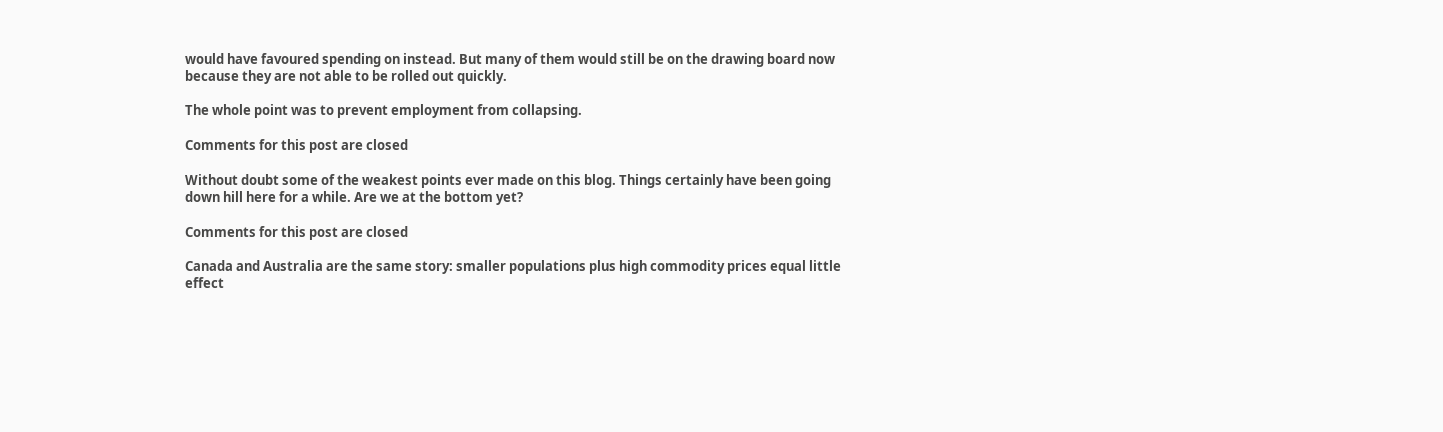would have favoured spending on instead. But many of them would still be on the drawing board now because they are not able to be rolled out quickly.

The whole point was to prevent employment from collapsing.

Comments for this post are closed

Without doubt some of the weakest points ever made on this blog. Things certainly have been going down hill here for a while. Are we at the bottom yet?

Comments for this post are closed

Canada and Australia are the same story: smaller populations plus high commodity prices equal little effect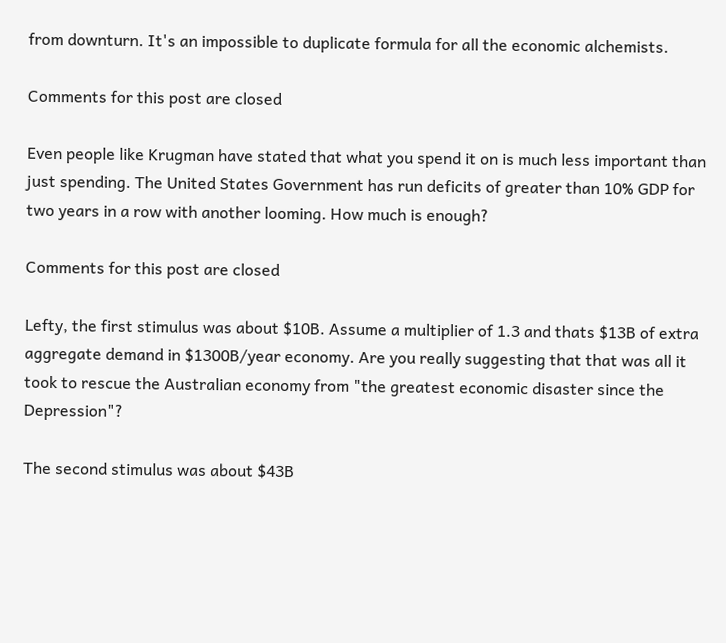from downturn. It's an impossible to duplicate formula for all the economic alchemists.

Comments for this post are closed

Even people like Krugman have stated that what you spend it on is much less important than just spending. The United States Government has run deficits of greater than 10% GDP for two years in a row with another looming. How much is enough?

Comments for this post are closed

Lefty, the first stimulus was about $10B. Assume a multiplier of 1.3 and thats $13B of extra aggregate demand in $1300B/year economy. Are you really suggesting that that was all it took to rescue the Australian economy from "the greatest economic disaster since the Depression"?

The second stimulus was about $43B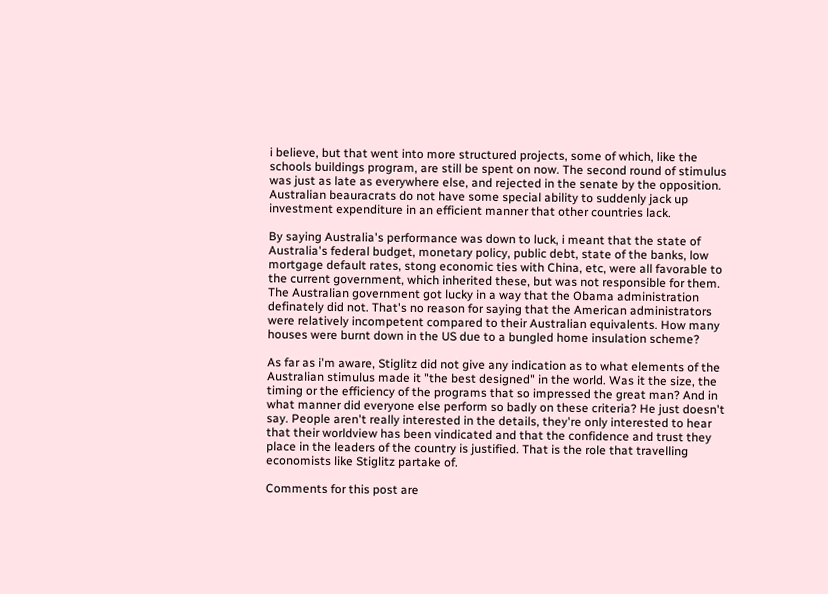i believe, but that went into more structured projects, some of which, like the schools buildings program, are still be spent on now. The second round of stimulus was just as late as everywhere else, and rejected in the senate by the opposition. Australian beauracrats do not have some special ability to suddenly jack up investment expenditure in an efficient manner that other countries lack.

By saying Australia's performance was down to luck, i meant that the state of Australia's federal budget, monetary policy, public debt, state of the banks, low mortgage default rates, stong economic ties with China, etc, were all favorable to the current government, which inherited these, but was not responsible for them. The Australian government got lucky in a way that the Obama administration definately did not. That's no reason for saying that the American administrators were relatively incompetent compared to their Australian equivalents. How many houses were burnt down in the US due to a bungled home insulation scheme?

As far as i'm aware, Stiglitz did not give any indication as to what elements of the Australian stimulus made it "the best designed" in the world. Was it the size, the timing or the efficiency of the programs that so impressed the great man? And in what manner did everyone else perform so badly on these criteria? He just doesn't say. People aren't really interested in the details, they're only interested to hear that their worldview has been vindicated and that the confidence and trust they place in the leaders of the country is justified. That is the role that travelling economists like Stiglitz partake of.

Comments for this post are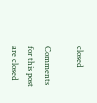closed

Comments for this post are closed